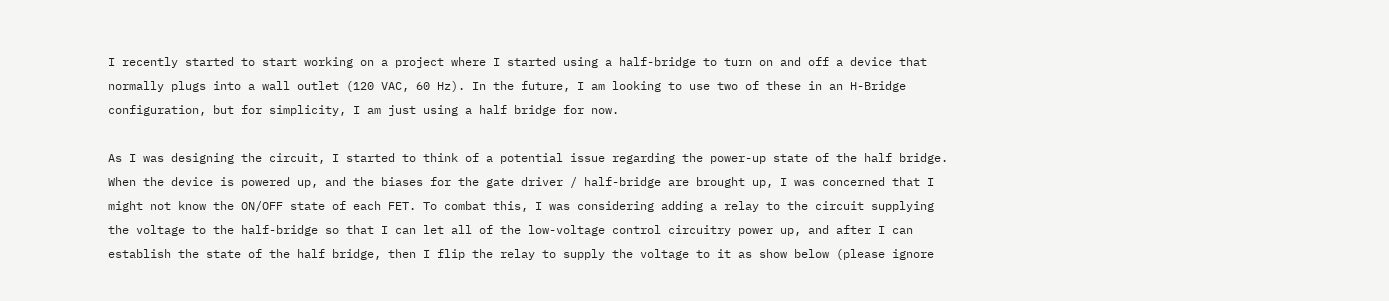I recently started to start working on a project where I started using a half-bridge to turn on and off a device that normally plugs into a wall outlet (120 VAC, 60 Hz). In the future, I am looking to use two of these in an H-Bridge configuration, but for simplicity, I am just using a half bridge for now.

As I was designing the circuit, I started to think of a potential issue regarding the power-up state of the half bridge. When the device is powered up, and the biases for the gate driver / half-bridge are brought up, I was concerned that I might not know the ON/OFF state of each FET. To combat this, I was considering adding a relay to the circuit supplying the voltage to the half-bridge so that I can let all of the low-voltage control circuitry power up, and after I can establish the state of the half bridge, then I flip the relay to supply the voltage to it as show below (please ignore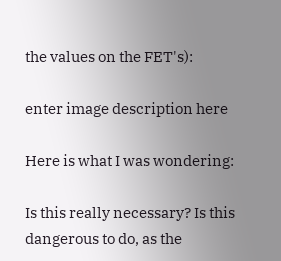the values on the FET's):

enter image description here

Here is what I was wondering:

Is this really necessary? Is this dangerous to do, as the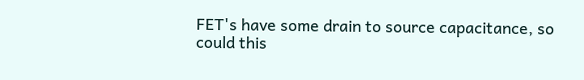FET's have some drain to source capacitance, so could this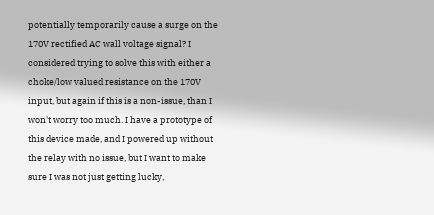potentially temporarily cause a surge on the 170V rectified AC wall voltage signal? I considered trying to solve this with either a choke/low valued resistance on the 170V input, but again if this is a non-issue, than I won't worry too much. I have a prototype of this device made, and I powered up without the relay with no issue, but I want to make sure I was not just getting lucky,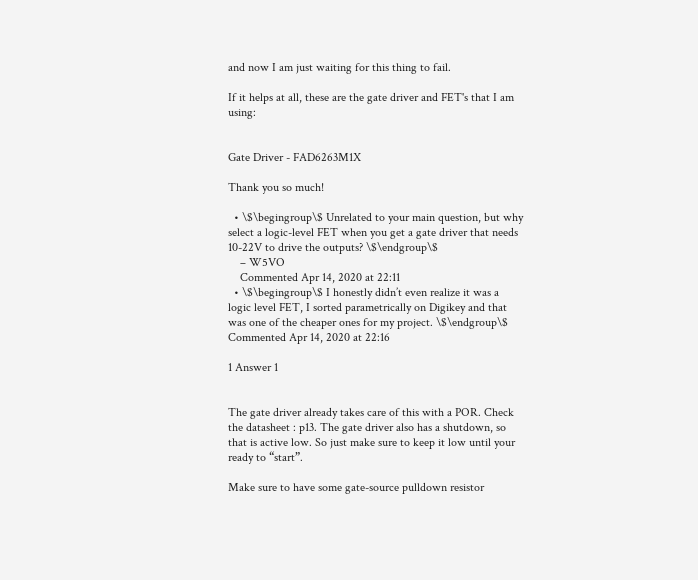and now I am just waiting for this thing to fail.

If it helps at all, these are the gate driver and FET's that I am using:


Gate Driver - FAD6263M1X

Thank you so much!

  • \$\begingroup\$ Unrelated to your main question, but why select a logic-level FET when you get a gate driver that needs 10-22V to drive the outputs? \$\endgroup\$
    – W5VO
    Commented Apr 14, 2020 at 22:11
  • \$\begingroup\$ I honestly didn’t even realize it was a logic level FET, I sorted parametrically on Digikey and that was one of the cheaper ones for my project. \$\endgroup\$ Commented Apr 14, 2020 at 22:16

1 Answer 1


The gate driver already takes care of this with a POR. Check the datasheet : p13. The gate driver also has a shutdown, so that is active low. So just make sure to keep it low until your ready to “start”.

Make sure to have some gate-source pulldown resistor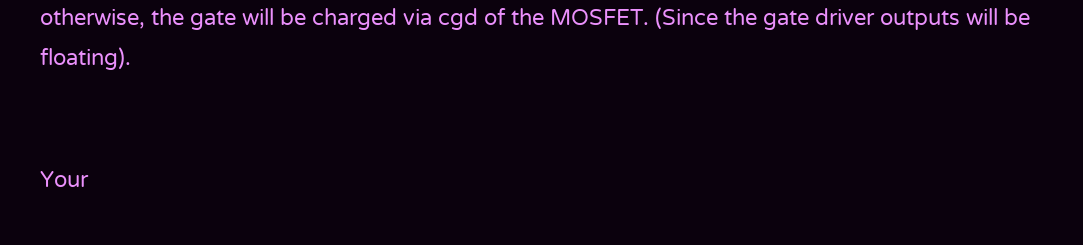otherwise, the gate will be charged via cgd of the MOSFET. (Since the gate driver outputs will be floating).


Your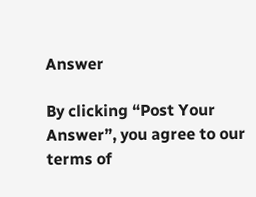Answer

By clicking “Post Your Answer”, you agree to our terms of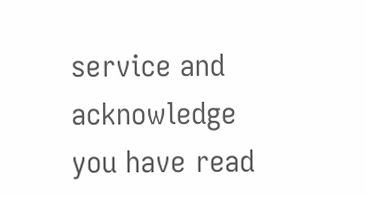service and acknowledge you have read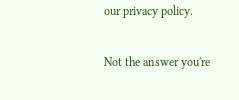our privacy policy.

Not the answer you're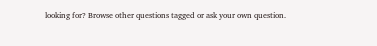looking for? Browse other questions tagged or ask your own question.